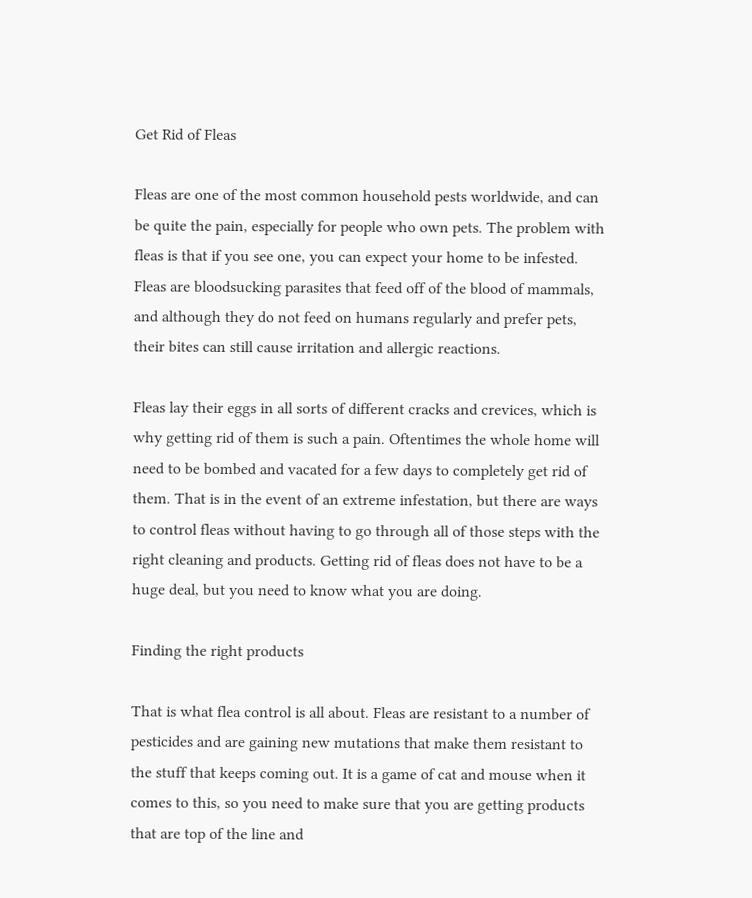Get Rid of Fleas

Fleas are one of the most common household pests worldwide, and can be quite the pain, especially for people who own pets. The problem with fleas is that if you see one, you can expect your home to be infested. Fleas are bloodsucking parasites that feed off of the blood of mammals, and although they do not feed on humans regularly and prefer pets, their bites can still cause irritation and allergic reactions.

Fleas lay their eggs in all sorts of different cracks and crevices, which is why getting rid of them is such a pain. Oftentimes the whole home will need to be bombed and vacated for a few days to completely get rid of them. That is in the event of an extreme infestation, but there are ways to control fleas without having to go through all of those steps with the right cleaning and products. Getting rid of fleas does not have to be a huge deal, but you need to know what you are doing.

Finding the right products

That is what flea control is all about. Fleas are resistant to a number of pesticides and are gaining new mutations that make them resistant to the stuff that keeps coming out. It is a game of cat and mouse when it comes to this, so you need to make sure that you are getting products that are top of the line and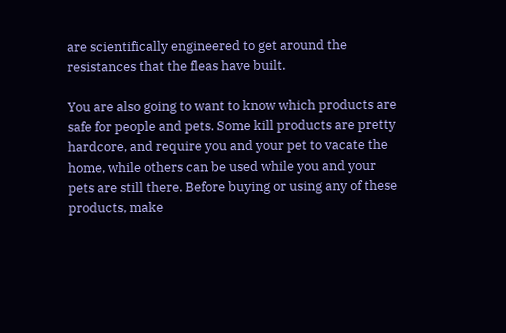are scientifically engineered to get around the resistances that the fleas have built.

You are also going to want to know which products are safe for people and pets. Some kill products are pretty hardcore, and require you and your pet to vacate the home, while others can be used while you and your pets are still there. Before buying or using any of these products, make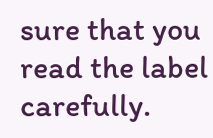sure that you read the label carefully.